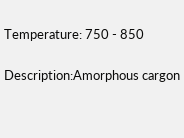Temperature: 750 - 850

Description:Amorphous cargon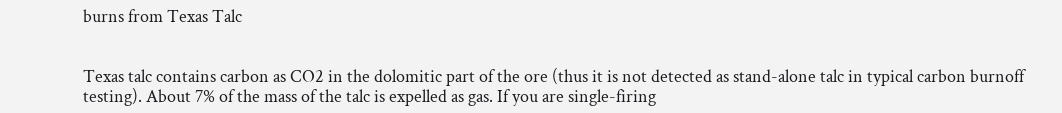burns from Texas Talc


Texas talc contains carbon as CO2 in the dolomitic part of the ore (thus it is not detected as stand-alone talc in typical carbon burnoff testing). About 7% of the mass of the talc is expelled as gas. If you are single-firing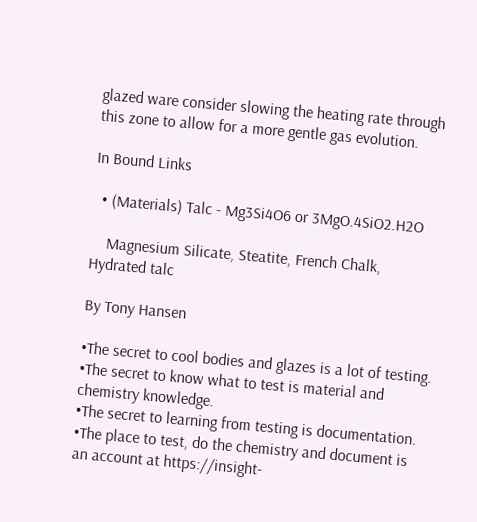glazed ware consider slowing the heating rate through this zone to allow for a more gentle gas evolution.

In Bound Links

  • (Materials) Talc - Mg3Si4O6 or 3MgO.4SiO2.H2O

    Magnesium Silicate, Steatite, French Chalk, Hydrated talc

By Tony Hansen

•The secret to cool bodies and glazes is a lot of testing.
•The secret to know what to test is material and chemistry knowledge.
•The secret to learning from testing is documentation.
•The place to test, do the chemistry and document is an account at https://insight-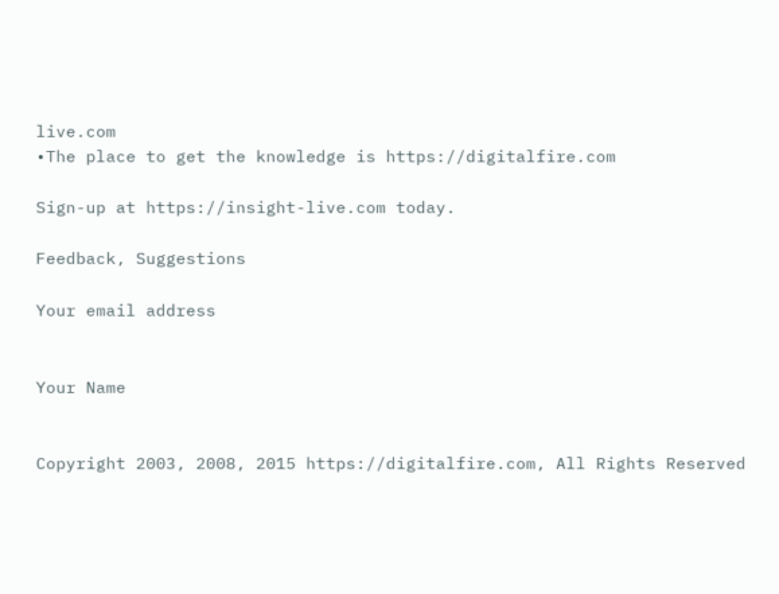live.com
•The place to get the knowledge is https://digitalfire.com

Sign-up at https://insight-live.com today.

Feedback, Suggestions

Your email address


Your Name


Copyright 2003, 2008, 2015 https://digitalfire.com, All Rights Reserved